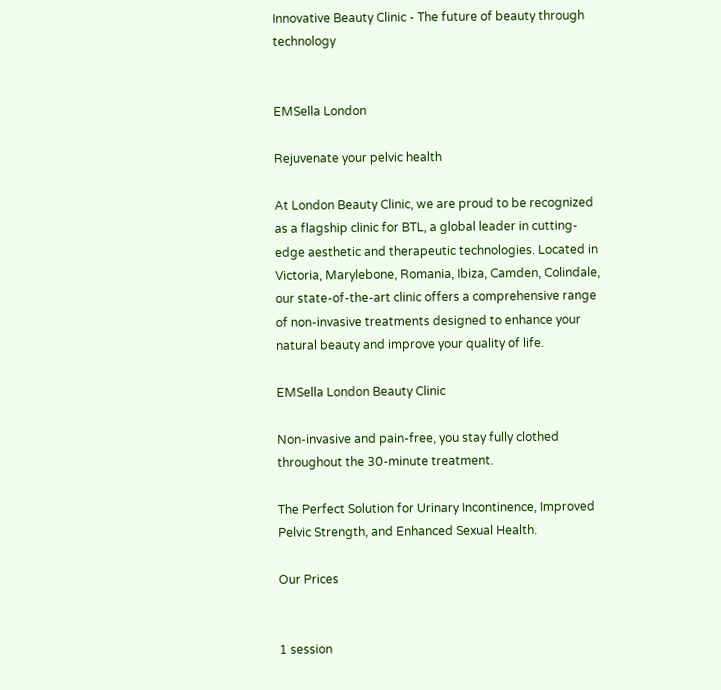Innovative Beauty Clinic - The future of beauty through technology


EMSella London

Rejuvenate your pelvic health

At London Beauty Clinic, we are proud to be recognized as a flagship clinic for BTL, a global leader in cutting-edge aesthetic and therapeutic technologies. Located in Victoria, Marylebone, Romania, Ibiza, Camden, Colindale, our state-of-the-art clinic offers a comprehensive range of non-invasive treatments designed to enhance your natural beauty and improve your quality of life.

EMSella London Beauty Clinic

Non-invasive and pain-free, you stay fully clothed throughout the 30-minute treatment.

The Perfect Solution for Urinary Incontinence, Improved Pelvic Strength, and Enhanced Sexual Health.

Our Prices


1 session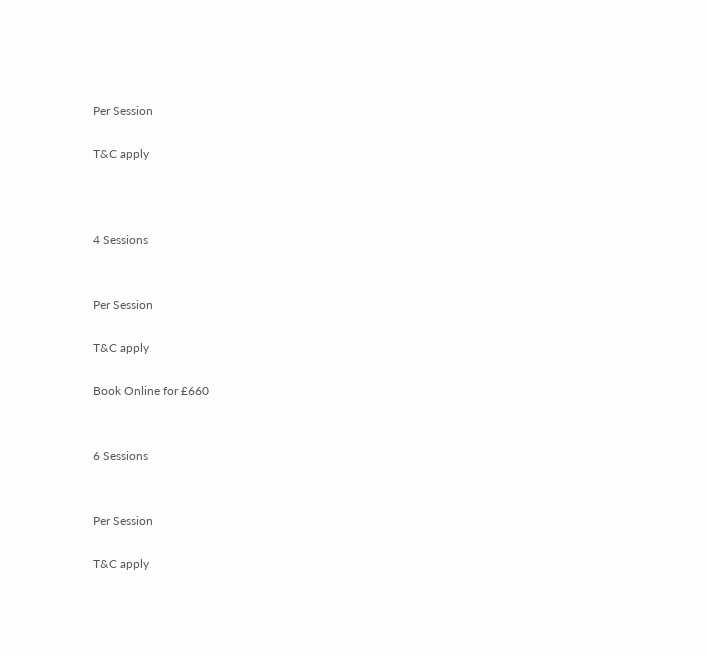Per Session

T&C apply



4 Sessions


Per Session

T&C apply

Book Online for £660


6 Sessions


Per Session

T&C apply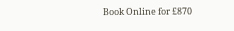Book Online for £870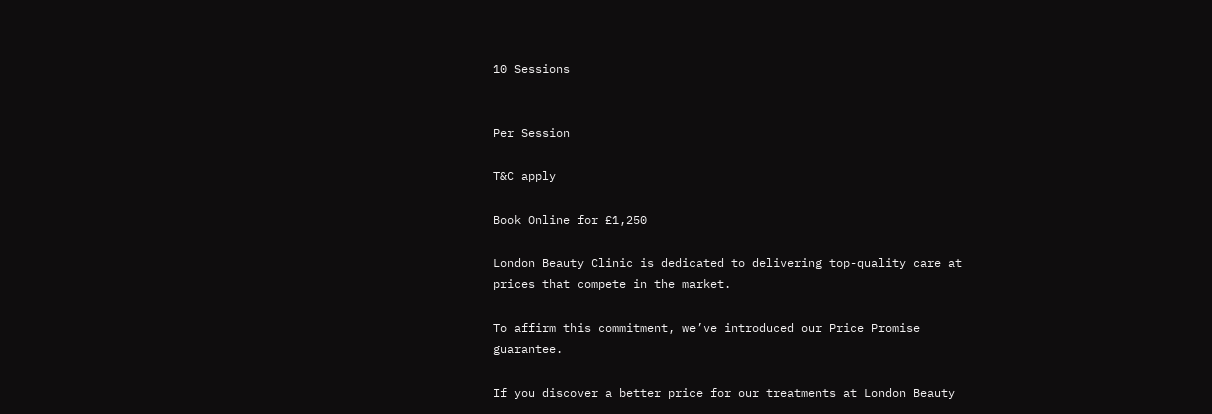10 Sessions


Per Session

T&C apply

Book Online for £1,250

London Beauty Clinic is dedicated to delivering top-quality care at prices that compete in the market.

To affirm this commitment, we’ve introduced our Price Promise guarantee.

If you discover a better price for our treatments at London Beauty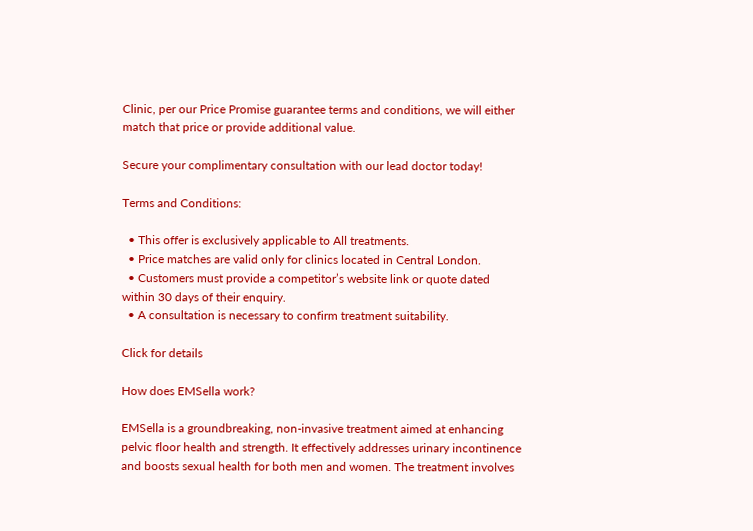Clinic, per our Price Promise guarantee terms and conditions, we will either match that price or provide additional value.

Secure your complimentary consultation with our lead doctor today!

Terms and Conditions:

  • This offer is exclusively applicable to All treatments.
  • Price matches are valid only for clinics located in Central London.
  • Customers must provide a competitor’s website link or quote dated within 30 days of their enquiry.
  • A consultation is necessary to confirm treatment suitability.

Click for details

How does EMSella work?

EMSella is a groundbreaking, non-invasive treatment aimed at enhancing pelvic floor health and strength. It effectively addresses urinary incontinence and boosts sexual health for both men and women. The treatment involves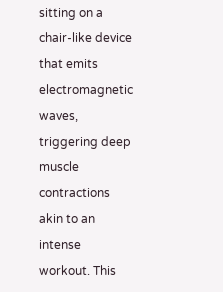sitting on a chair-like device that emits electromagnetic waves, triggering deep muscle contractions akin to an intense workout. This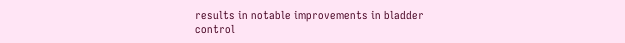results in notable improvements in bladder control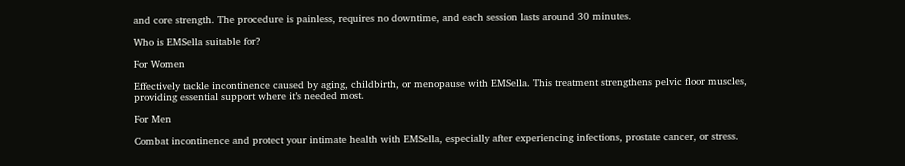and core strength. The procedure is painless, requires no downtime, and each session lasts around 30 minutes.

Who is EMSella suitable for?

For Women

Effectively tackle incontinence caused by aging, childbirth, or menopause with EMSella. This treatment strengthens pelvic floor muscles, providing essential support where it’s needed most.

For Men

Combat incontinence and protect your intimate health with EMSella, especially after experiencing infections, prostate cancer, or stress.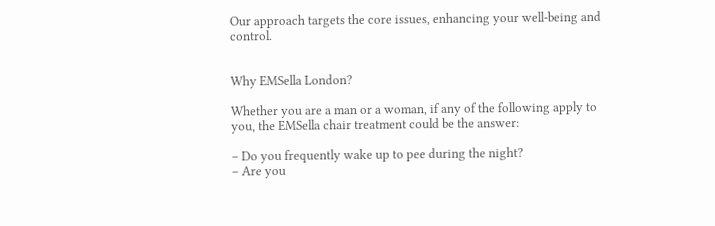Our approach targets the core issues, enhancing your well-being and control.


Why EMSella London?

Whether you are a man or a woman, if any of the following apply to you, the EMSella chair treatment could be the answer:

– Do you frequently wake up to pee during the night?
– Are you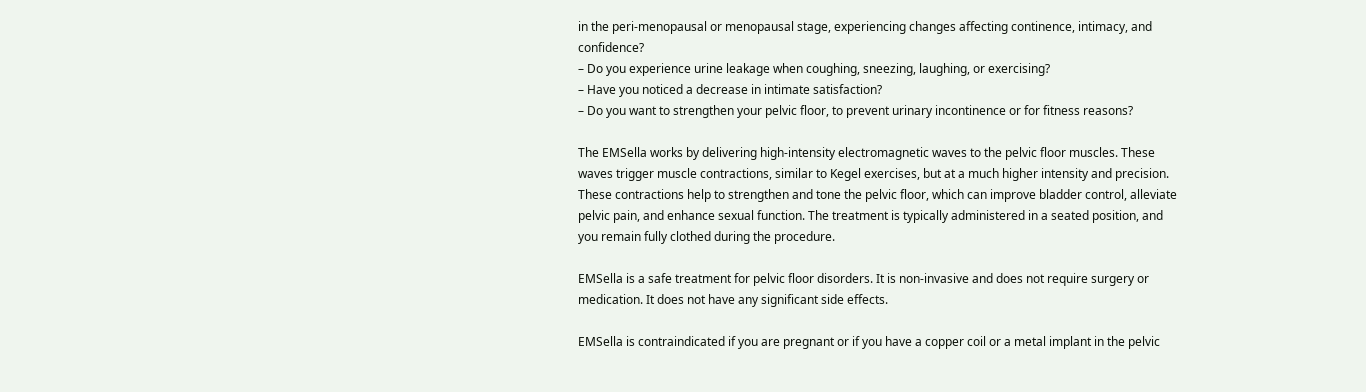in the peri-menopausal or menopausal stage, experiencing changes affecting continence, intimacy, and confidence?
– Do you experience urine leakage when coughing, sneezing, laughing, or exercising?
– Have you noticed a decrease in intimate satisfaction?
– Do you want to strengthen your pelvic floor, to prevent urinary incontinence or for fitness reasons?

The EMSella works by delivering high-intensity electromagnetic waves to the pelvic floor muscles. These waves trigger muscle contractions, similar to Kegel exercises, but at a much higher intensity and precision. These contractions help to strengthen and tone the pelvic floor, which can improve bladder control, alleviate pelvic pain, and enhance sexual function. The treatment is typically administered in a seated position, and you remain fully clothed during the procedure.

EMSella is a safe treatment for pelvic floor disorders. It is non-invasive and does not require surgery or medication. It does not have any significant side effects.

EMSella is contraindicated if you are pregnant or if you have a copper coil or a metal implant in the pelvic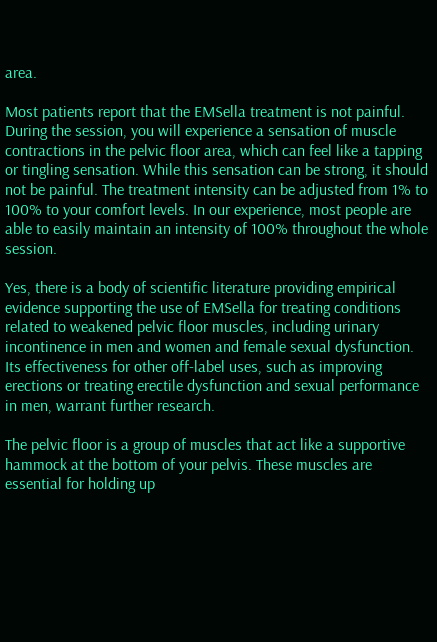area.

Most patients report that the EMSella treatment is not painful. During the session, you will experience a sensation of muscle contractions in the pelvic floor area, which can feel like a tapping or tingling sensation. While this sensation can be strong, it should not be painful. The treatment intensity can be adjusted from 1% to 100% to your comfort levels. In our experience, most people are able to easily maintain an intensity of 100% throughout the whole session.

Yes, there is a body of scientific literature providing empirical evidence supporting the use of EMSella for treating conditions related to weakened pelvic floor muscles, including urinary incontinence in men and women and female sexual dysfunction. Its effectiveness for other off-label uses, such as improving erections or treating erectile dysfunction and sexual performance in men, warrant further research.

The pelvic floor is a group of muscles that act like a supportive hammock at the bottom of your pelvis. These muscles are essential for holding up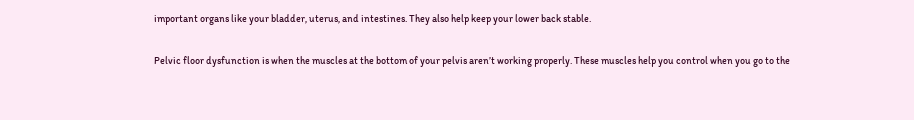important organs like your bladder, uterus, and intestines. They also help keep your lower back stable.

Pelvic floor dysfunction is when the muscles at the bottom of your pelvis aren’t working properly. These muscles help you control when you go to the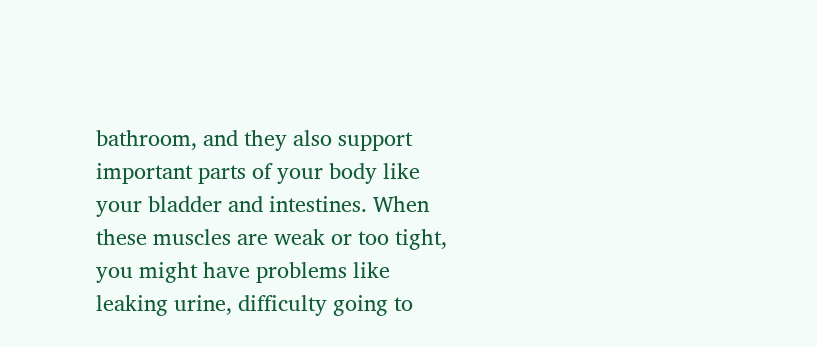bathroom, and they also support important parts of your body like your bladder and intestines. When these muscles are weak or too tight, you might have problems like leaking urine, difficulty going to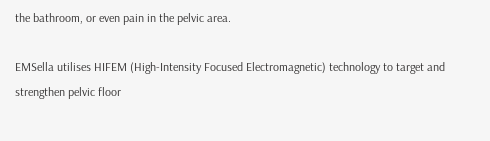the bathroom, or even pain in the pelvic area.

EMSella utilises HIFEM (High-Intensity Focused Electromagnetic) technology to target and strengthen pelvic floor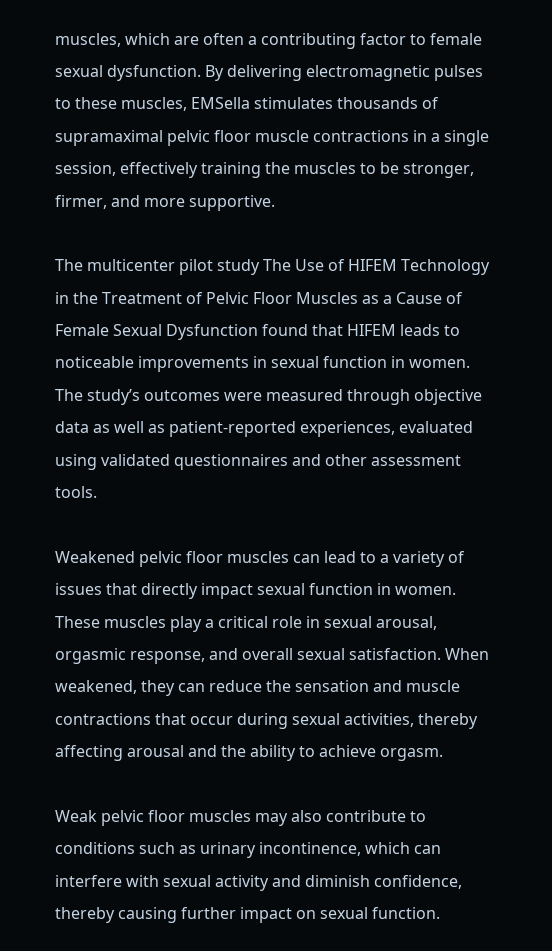muscles, which are often a contributing factor to female sexual dysfunction. By delivering electromagnetic pulses to these muscles, EMSella stimulates thousands of supramaximal pelvic floor muscle contractions in a single session, effectively training the muscles to be stronger, firmer, and more supportive.

The multicenter pilot study The Use of HIFEM Technology in the Treatment of Pelvic Floor Muscles as a Cause of Female Sexual Dysfunction found that HIFEM leads to noticeable improvements in sexual function in women. The study’s outcomes were measured through objective data as well as patient-reported experiences, evaluated using validated questionnaires and other assessment tools.

Weakened pelvic floor muscles can lead to a variety of issues that directly impact sexual function in women. These muscles play a critical role in sexual arousal, orgasmic response, and overall sexual satisfaction. When weakened, they can reduce the sensation and muscle contractions that occur during sexual activities, thereby affecting arousal and the ability to achieve orgasm.

Weak pelvic floor muscles may also contribute to conditions such as urinary incontinence, which can interfere with sexual activity and diminish confidence, thereby causing further impact on sexual function.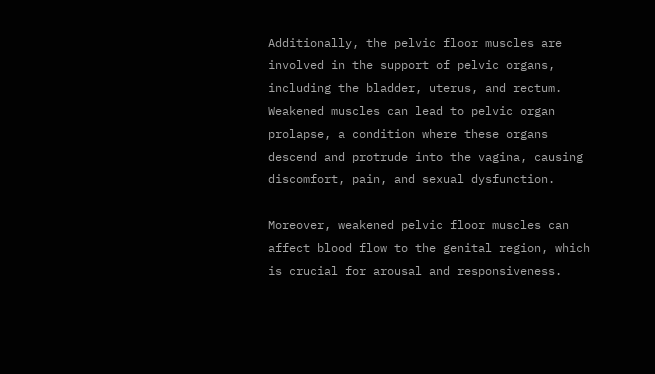Additionally, the pelvic floor muscles are involved in the support of pelvic organs, including the bladder, uterus, and rectum. Weakened muscles can lead to pelvic organ prolapse, a condition where these organs descend and protrude into the vagina, causing discomfort, pain, and sexual dysfunction.

Moreover, weakened pelvic floor muscles can affect blood flow to the genital region, which is crucial for arousal and responsiveness.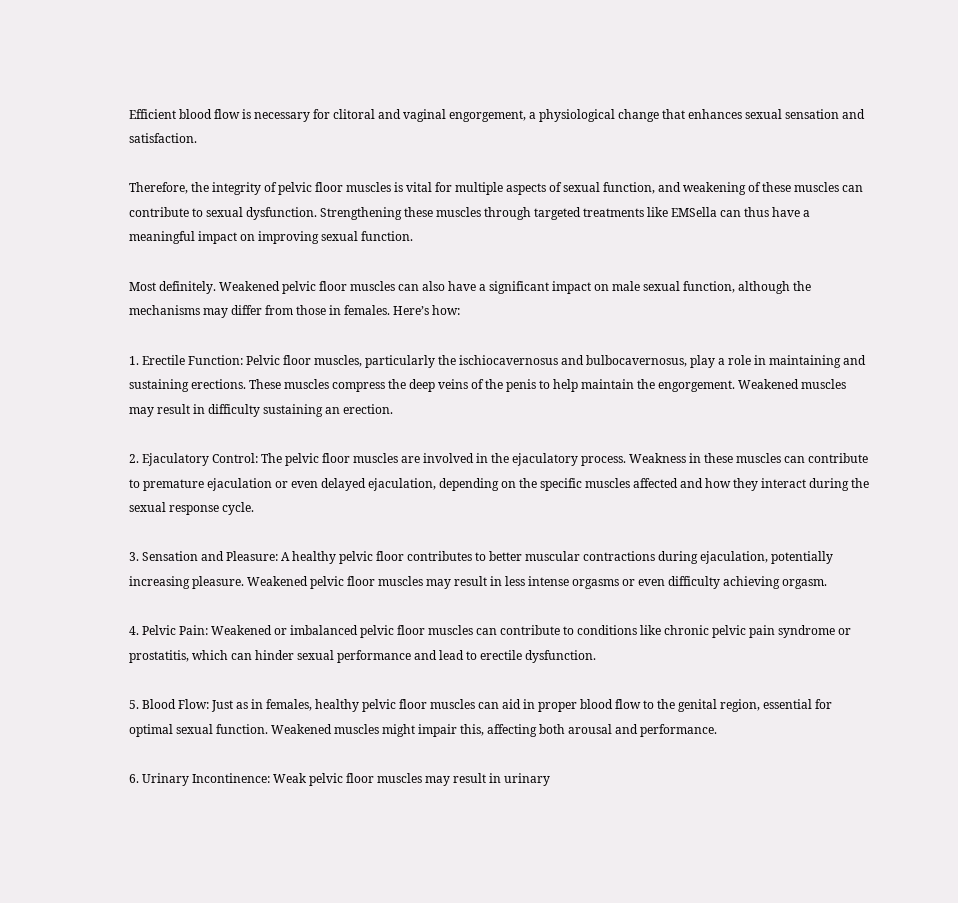Efficient blood flow is necessary for clitoral and vaginal engorgement, a physiological change that enhances sexual sensation and satisfaction.

Therefore, the integrity of pelvic floor muscles is vital for multiple aspects of sexual function, and weakening of these muscles can contribute to sexual dysfunction. Strengthening these muscles through targeted treatments like EMSella can thus have a meaningful impact on improving sexual function.

Most definitely. Weakened pelvic floor muscles can also have a significant impact on male sexual function, although the mechanisms may differ from those in females. Here’s how:

1. Erectile Function: Pelvic floor muscles, particularly the ischiocavernosus and bulbocavernosus, play a role in maintaining and sustaining erections. These muscles compress the deep veins of the penis to help maintain the engorgement. Weakened muscles may result in difficulty sustaining an erection.

2. Ejaculatory Control: The pelvic floor muscles are involved in the ejaculatory process. Weakness in these muscles can contribute to premature ejaculation or even delayed ejaculation, depending on the specific muscles affected and how they interact during the sexual response cycle.

3. Sensation and Pleasure: A healthy pelvic floor contributes to better muscular contractions during ejaculation, potentially increasing pleasure. Weakened pelvic floor muscles may result in less intense orgasms or even difficulty achieving orgasm.

4. Pelvic Pain: Weakened or imbalanced pelvic floor muscles can contribute to conditions like chronic pelvic pain syndrome or prostatitis, which can hinder sexual performance and lead to erectile dysfunction.

5. Blood Flow: Just as in females, healthy pelvic floor muscles can aid in proper blood flow to the genital region, essential for optimal sexual function. Weakened muscles might impair this, affecting both arousal and performance.

6. Urinary Incontinence: Weak pelvic floor muscles may result in urinary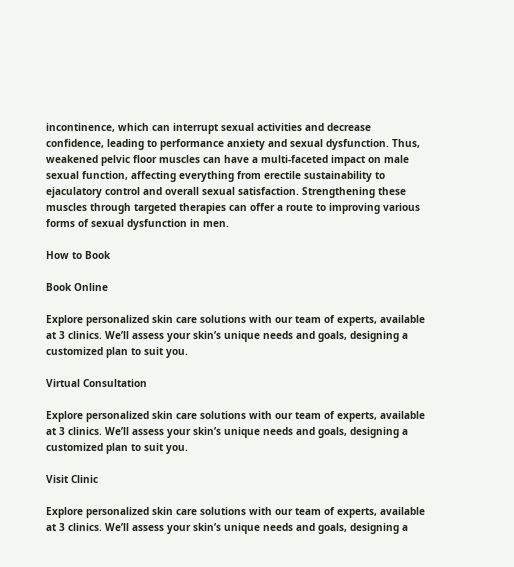incontinence, which can interrupt sexual activities and decrease confidence, leading to performance anxiety and sexual dysfunction. Thus, weakened pelvic floor muscles can have a multi-faceted impact on male sexual function, affecting everything from erectile sustainability to ejaculatory control and overall sexual satisfaction. Strengthening these muscles through targeted therapies can offer a route to improving various forms of sexual dysfunction in men.

How to Book

Book Online

Explore personalized skin care solutions with our team of experts, available at 3 clinics. We’ll assess your skin’s unique needs and goals, designing a customized plan to suit you.

Virtual Consultation

Explore personalized skin care solutions with our team of experts, available at 3 clinics. We’ll assess your skin’s unique needs and goals, designing a customized plan to suit you.

Visit Clinic

Explore personalized skin care solutions with our team of experts, available at 3 clinics. We’ll assess your skin’s unique needs and goals, designing a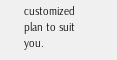customized plan to suit you.